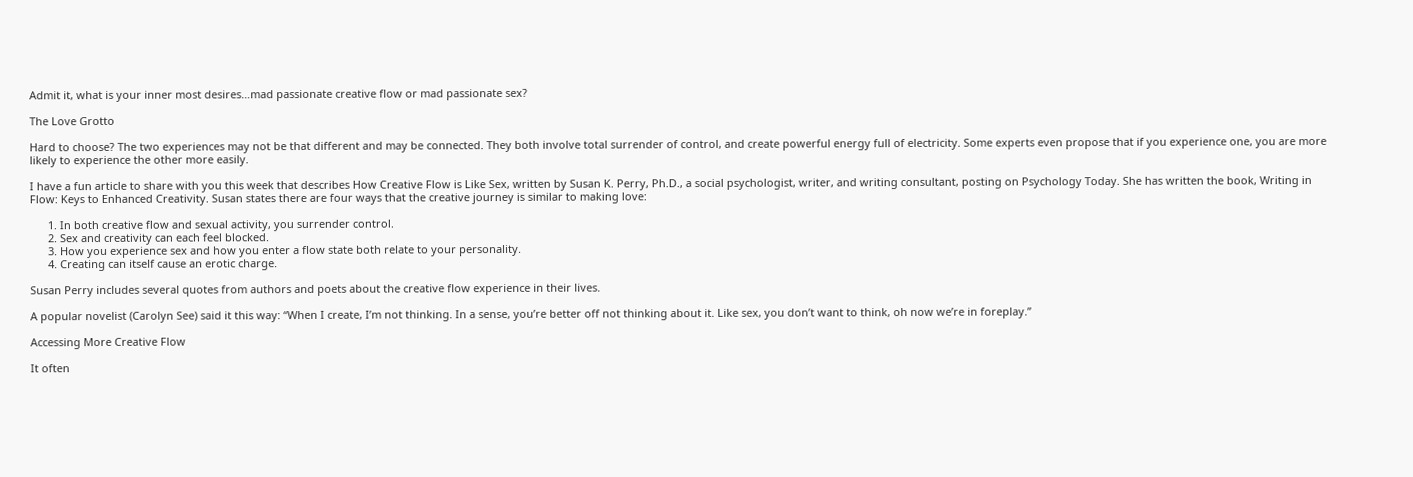Admit it, what is your inner most desires…mad passionate creative flow or mad passionate sex?

The Love Grotto

Hard to choose? The two experiences may not be that different and may be connected. They both involve total surrender of control, and create powerful energy full of electricity. Some experts even propose that if you experience one, you are more likely to experience the other more easily.

I have a fun article to share with you this week that describes How Creative Flow is Like Sex, written by Susan K. Perry, Ph.D., a social psychologist, writer, and writing consultant, posting on Psychology Today. She has written the book, Writing in Flow: Keys to Enhanced Creativity. Susan states there are four ways that the creative journey is similar to making love:

      1. In both creative flow and sexual activity, you surrender control.
      2. Sex and creativity can each feel blocked.
      3. How you experience sex and how you enter a flow state both relate to your personality.
      4. Creating can itself cause an erotic charge.

Susan Perry includes several quotes from authors and poets about the creative flow experience in their lives.

A popular novelist (Carolyn See) said it this way: “When I create, I’m not thinking. In a sense, you’re better off not thinking about it. Like sex, you don’t want to think, oh now we’re in foreplay.”

Accessing More Creative Flow

It often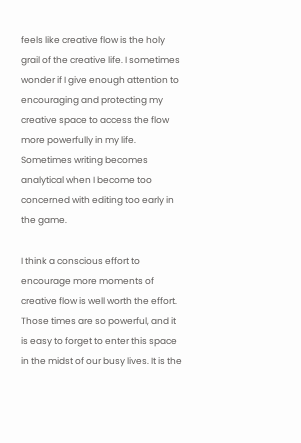feels like creative flow is the holy grail of the creative life. I sometimes wonder if I give enough attention to encouraging and protecting my creative space to access the flow more powerfully in my life. Sometimes writing becomes  analytical when I become too concerned with editing too early in the game.

I think a conscious effort to encourage more moments of creative flow is well worth the effort. Those times are so powerful, and it is easy to forget to enter this space in the midst of our busy lives. It is the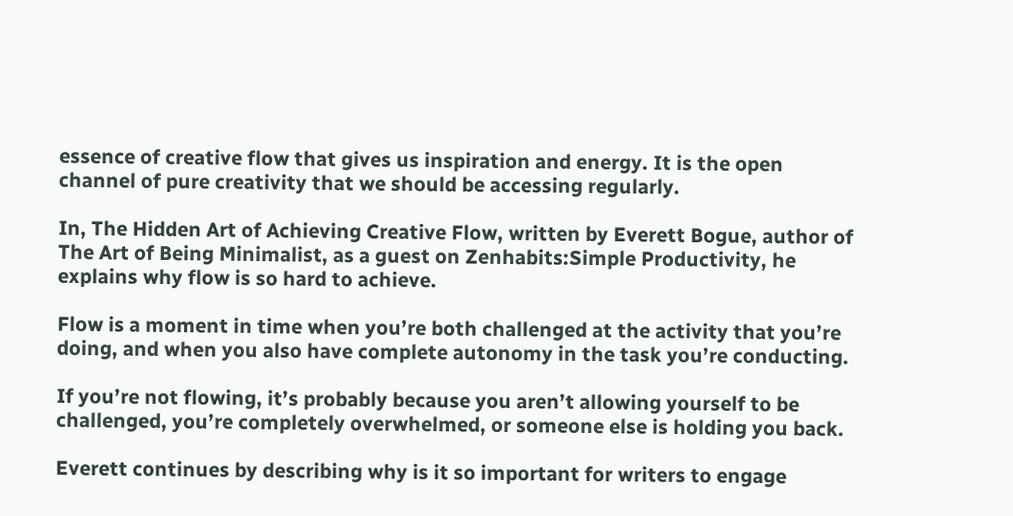essence of creative flow that gives us inspiration and energy. It is the open channel of pure creativity that we should be accessing regularly.

In, The Hidden Art of Achieving Creative Flow, written by Everett Bogue, author of The Art of Being Minimalist, as a guest on Zenhabits:Simple Productivity, he explains why flow is so hard to achieve.

Flow is a moment in time when you’re both challenged at the activity that you’re doing, and when you also have complete autonomy in the task you’re conducting.

If you’re not flowing, it’s probably because you aren’t allowing yourself to be challenged, you’re completely overwhelmed, or someone else is holding you back.

Everett continues by describing why is it so important for writers to engage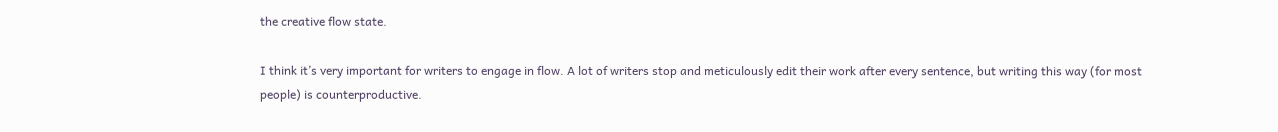the creative flow state.

I think it’s very important for writers to engage in flow. A lot of writers stop and meticulously edit their work after every sentence, but writing this way (for most people) is counterproductive.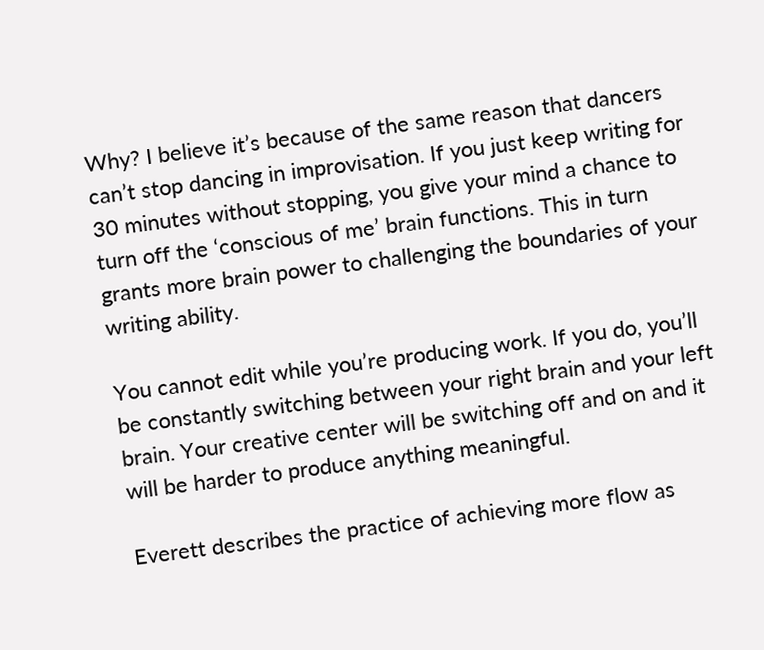Why? I believe it’s because of the same reason that dancers can’t stop dancing in improvisation. If you just keep writing for 30 minutes without stopping, you give your mind a chance to turn off the ‘conscious of me’ brain functions. This in turn grants more brain power to challenging the boundaries of your writing ability.

You cannot edit while you’re producing work. If you do, you’ll be constantly switching between your right brain and your left brain. Your creative center will be switching off and on and it will be harder to produce anything meaningful.

Everett describes the practice of achieving more flow as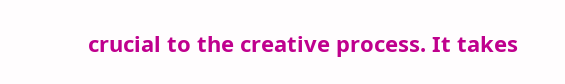crucial to the creative process. It takes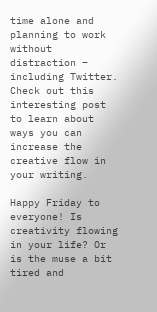time alone and planning to work without distraction – including Twitter. Check out this interesting post to learn about ways you can increase the creative flow in your writing.

Happy Friday to everyone! Is creativity flowing in your life? Or is the muse a bit tired and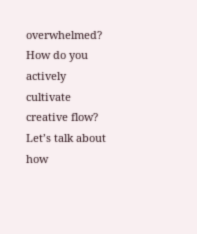overwhelmed? How do you actively cultivate creative flow? Let’s talk about how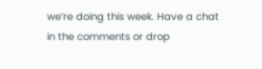we’re doing this week. Have a chat in the comments or drop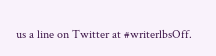us a line on Twitter at #writerlbsOff.